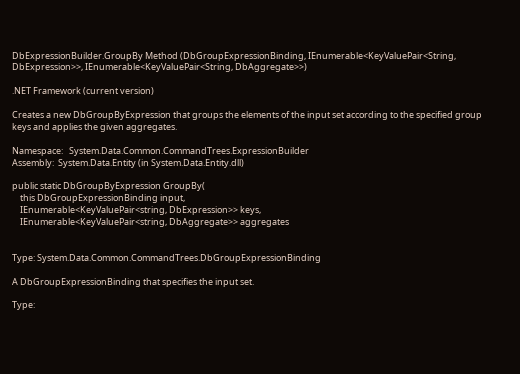DbExpressionBuilder.GroupBy Method (DbGroupExpressionBinding, IEnumerable<KeyValuePair<String, DbExpression>>, IEnumerable<KeyValuePair<String, DbAggregate>>)

.NET Framework (current version)

Creates a new DbGroupByExpression that groups the elements of the input set according to the specified group keys and applies the given aggregates.

Namespace:   System.Data.Common.CommandTrees.ExpressionBuilder
Assembly:  System.Data.Entity (in System.Data.Entity.dll)

public static DbGroupByExpression GroupBy(
    this DbGroupExpressionBinding input,
    IEnumerable<KeyValuePair<string, DbExpression>> keys,
    IEnumerable<KeyValuePair<string, DbAggregate>> aggregates


Type: System.Data.Common.CommandTrees.DbGroupExpressionBinding

A DbGroupExpressionBinding that specifies the input set.

Type: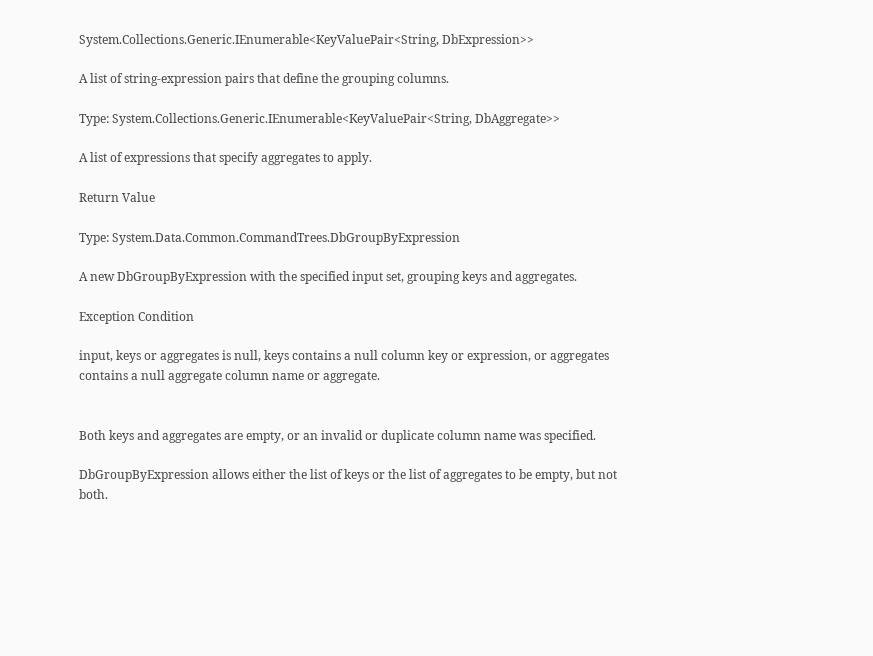System.Collections.Generic.IEnumerable<KeyValuePair<String, DbExpression>>

A list of string-expression pairs that define the grouping columns.

Type: System.Collections.Generic.IEnumerable<KeyValuePair<String, DbAggregate>>

A list of expressions that specify aggregates to apply.

Return Value

Type: System.Data.Common.CommandTrees.DbGroupByExpression

A new DbGroupByExpression with the specified input set, grouping keys and aggregates.

Exception Condition

input, keys or aggregates is null, keys contains a null column key or expression, or aggregates contains a null aggregate column name or aggregate.


Both keys and aggregates are empty, or an invalid or duplicate column name was specified.

DbGroupByExpression allows either the list of keys or the list of aggregates to be empty, but not both.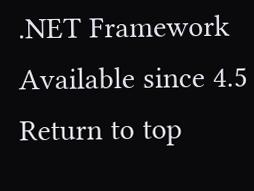.NET Framework
Available since 4.5
Return to top